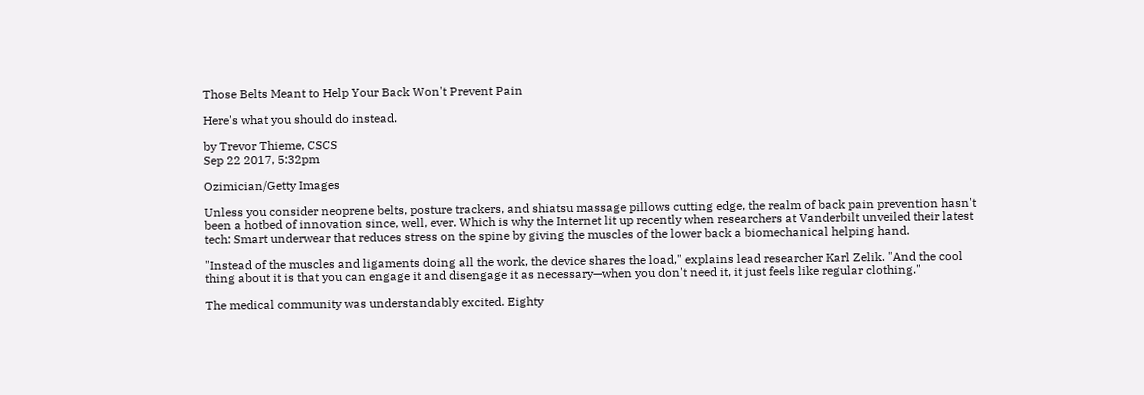Those Belts Meant to Help Your Back Won't Prevent Pain

Here's what you should do instead.

by Trevor Thieme, CSCS
Sep 22 2017, 5:32pm

Ozimician/Getty Images

Unless you consider neoprene belts, posture trackers, and shiatsu massage pillows cutting edge, the realm of back pain prevention hasn't been a hotbed of innovation since, well, ever. Which is why the Internet lit up recently when researchers at Vanderbilt unveiled their latest tech: Smart underwear that reduces stress on the spine by giving the muscles of the lower back a biomechanical helping hand.

"Instead of the muscles and ligaments doing all the work, the device shares the load," explains lead researcher Karl Zelik. "And the cool thing about it is that you can engage it and disengage it as necessary—when you don't need it, it just feels like regular clothing."

The medical community was understandably excited. Eighty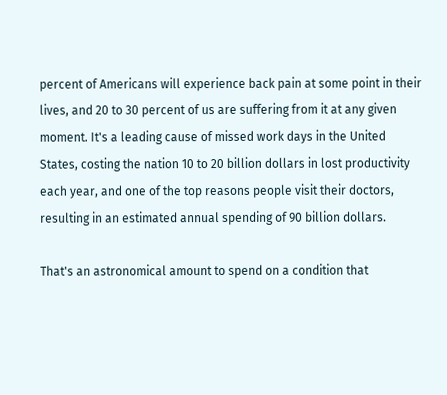percent of Americans will experience back pain at some point in their lives, and 20 to 30 percent of us are suffering from it at any given moment. It's a leading cause of missed work days in the United States, costing the nation 10 to 20 billion dollars in lost productivity each year, and one of the top reasons people visit their doctors, resulting in an estimated annual spending of 90 billion dollars.

That's an astronomical amount to spend on a condition that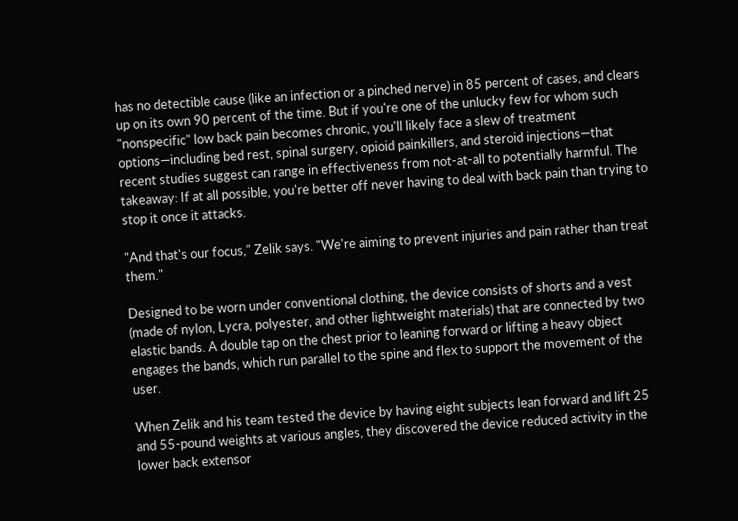has no detectible cause (like an infection or a pinched nerve) in 85 percent of cases, and clears up on its own 90 percent of the time. But if you're one of the unlucky few for whom such "nonspecific" low back pain becomes chronic, you'll likely face a slew of treatment options—including bed rest, spinal surgery, opioid painkillers, and steroid injections—that recent studies suggest can range in effectiveness from not-at-all to potentially harmful. The takeaway: If at all possible, you're better off never having to deal with back pain than trying to stop it once it attacks.

"And that's our focus," Zelik says. "We're aiming to prevent injuries and pain rather than treat them."

Designed to be worn under conventional clothing, the device consists of shorts and a vest (made of nylon, Lycra, polyester, and other lightweight materials) that are connected by two elastic bands. A double tap on the chest prior to leaning forward or lifting a heavy object engages the bands, which run parallel to the spine and flex to support the movement of the user.

When Zelik and his team tested the device by having eight subjects lean forward and lift 25 and 55-pound weights at various angles, they discovered the device reduced activity in the lower back extensor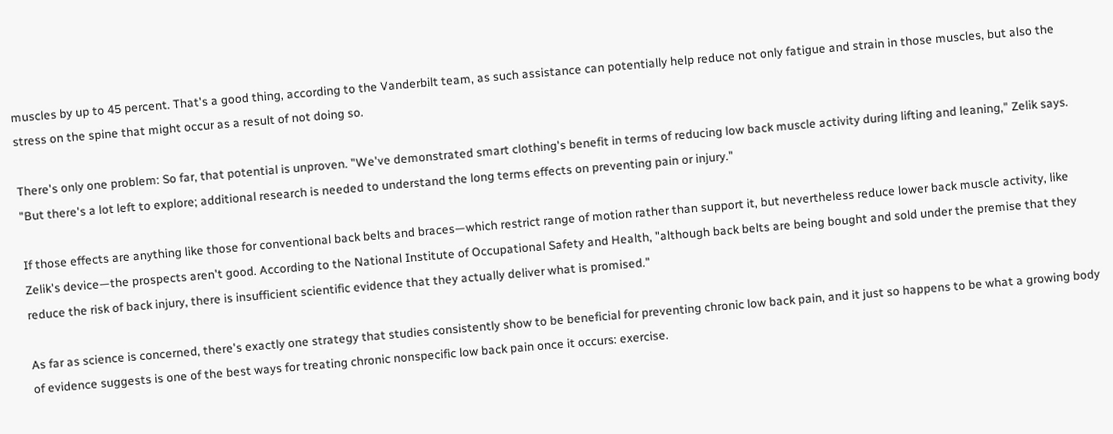muscles by up to 45 percent. That's a good thing, according to the Vanderbilt team, as such assistance can potentially help reduce not only fatigue and strain in those muscles, but also the stress on the spine that might occur as a result of not doing so.

There's only one problem: So far, that potential is unproven. "We've demonstrated smart clothing's benefit in terms of reducing low back muscle activity during lifting and leaning," Zelik says. "But there's a lot left to explore; additional research is needed to understand the long terms effects on preventing pain or injury."

If those effects are anything like those for conventional back belts and braces—which restrict range of motion rather than support it, but nevertheless reduce lower back muscle activity, like Zelik's device—the prospects aren't good. According to the National Institute of Occupational Safety and Health, "although back belts are being bought and sold under the premise that they reduce the risk of back injury, there is insufficient scientific evidence that they actually deliver what is promised."

As far as science is concerned, there's exactly one strategy that studies consistently show to be beneficial for preventing chronic low back pain, and it just so happens to be what a growing body of evidence suggests is one of the best ways for treating chronic nonspecific low back pain once it occurs: exercise.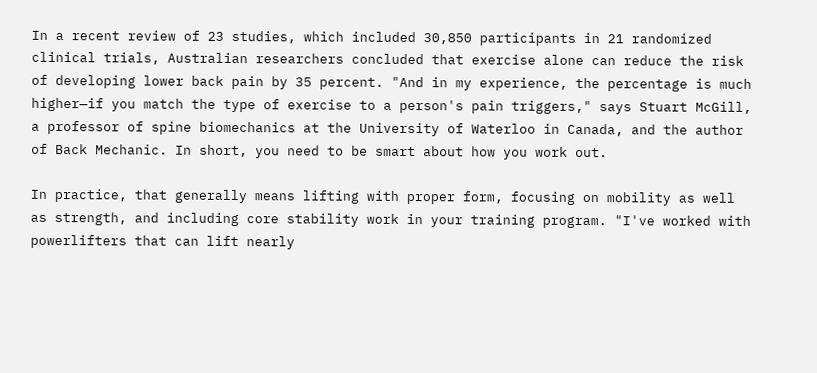In a recent review of 23 studies, which included 30,850 participants in 21 randomized clinical trials, Australian researchers concluded that exercise alone can reduce the risk of developing lower back pain by 35 percent. "And in my experience, the percentage is much higher—if you match the type of exercise to a person's pain triggers," says Stuart McGill, a professor of spine biomechanics at the University of Waterloo in Canada, and the author of Back Mechanic. In short, you need to be smart about how you work out.

In practice, that generally means lifting with proper form, focusing on mobility as well as strength, and including core stability work in your training program. "I've worked with powerlifters that can lift nearly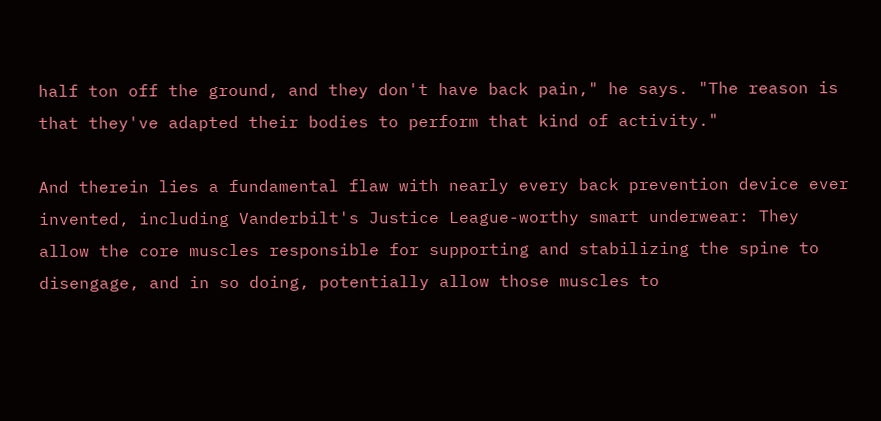half ton off the ground, and they don't have back pain," he says. "The reason is that they've adapted their bodies to perform that kind of activity."

And therein lies a fundamental flaw with nearly every back prevention device ever invented, including Vanderbilt's Justice League-worthy smart underwear: They allow the core muscles responsible for supporting and stabilizing the spine to disengage, and in so doing, potentially allow those muscles to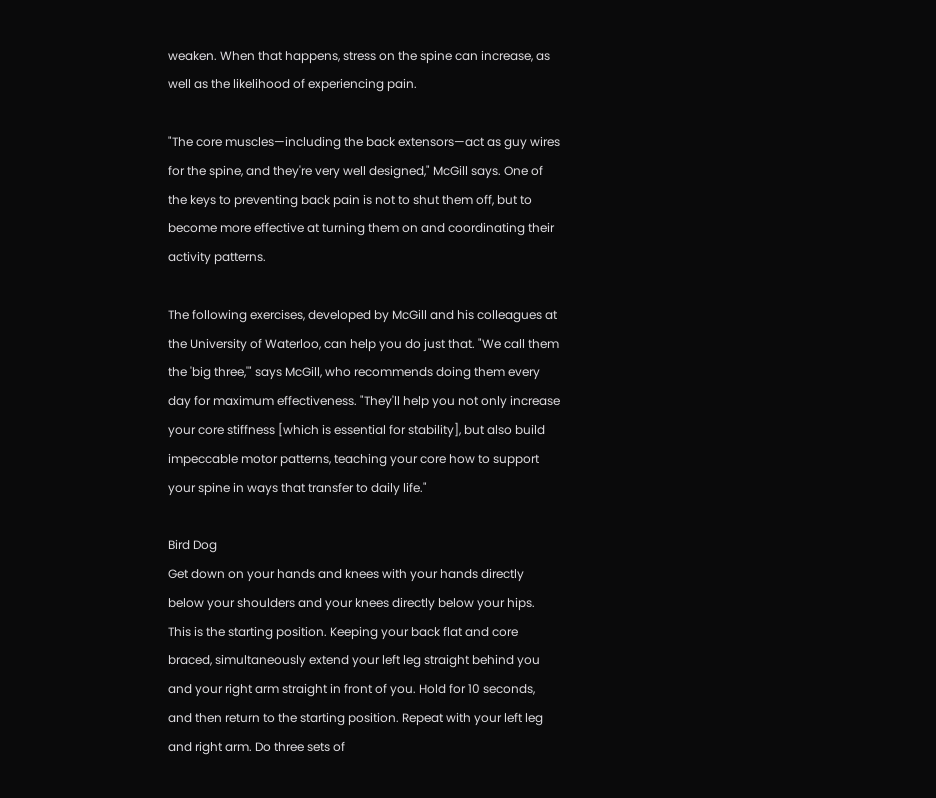weaken. When that happens, stress on the spine can increase, as well as the likelihood of experiencing pain.

"The core muscles—including the back extensors—act as guy wires for the spine, and they're very well designed," McGill says. One of the keys to preventing back pain is not to shut them off, but to become more effective at turning them on and coordinating their activity patterns.

The following exercises, developed by McGill and his colleagues at the University of Waterloo, can help you do just that. "We call them the 'big three,'" says McGill, who recommends doing them every day for maximum effectiveness. "They'll help you not only increase your core stiffness [which is essential for stability], but also build impeccable motor patterns, teaching your core how to support your spine in ways that transfer to daily life."

Bird Dog
Get down on your hands and knees with your hands directly below your shoulders and your knees directly below your hips. This is the starting position. Keeping your back flat and core braced, simultaneously extend your left leg straight behind you and your right arm straight in front of you. Hold for 10 seconds, and then return to the starting position. Repeat with your left leg and right arm. Do three sets of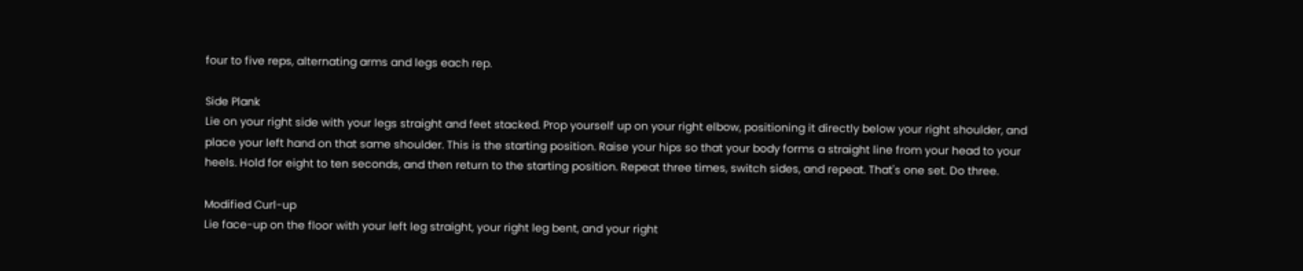four to five reps, alternating arms and legs each rep.

Side Plank
Lie on your right side with your legs straight and feet stacked. Prop yourself up on your right elbow, positioning it directly below your right shoulder, and place your left hand on that same shoulder. This is the starting position. Raise your hips so that your body forms a straight line from your head to your heels. Hold for eight to ten seconds, and then return to the starting position. Repeat three times, switch sides, and repeat. That's one set. Do three.

Modified Curl-up
Lie face-up on the floor with your left leg straight, your right leg bent, and your right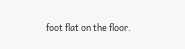foot flat on the floor.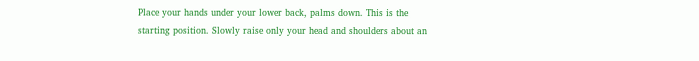Place your hands under your lower back, palms down. This is the starting position. Slowly raise only your head and shoulders about an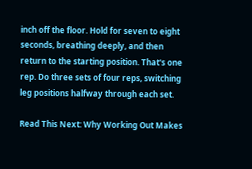inch off the floor. Hold for seven to eight seconds, breathing deeply, and then return to the starting position. That's one rep. Do three sets of four reps, switching leg positions halfway through each set.

Read This Next: Why Working Out Makes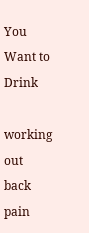You Want to Drink

working out
back pain